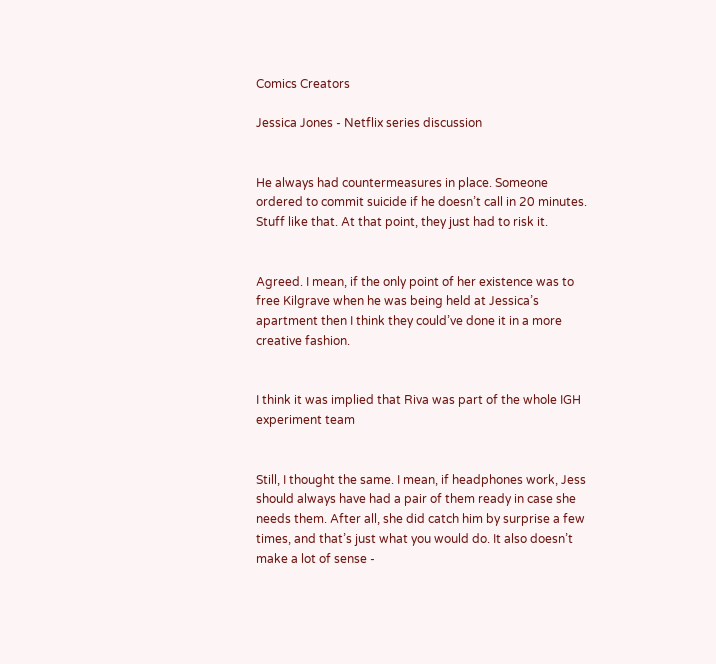Comics Creators

Jessica Jones - Netflix series discussion


He always had countermeasures in place. Someone ordered to commit suicide if he doesn’t call in 20 minutes. Stuff like that. At that point, they just had to risk it.


Agreed. I mean, if the only point of her existence was to free Kilgrave when he was being held at Jessica’s apartment then I think they could’ve done it in a more creative fashion.


I think it was implied that Riva was part of the whole IGH experiment team


Still, I thought the same. I mean, if headphones work, Jess should always have had a pair of them ready in case she needs them. After all, she did catch him by surprise a few times, and that’s just what you would do. It also doesn’t make a lot of sense -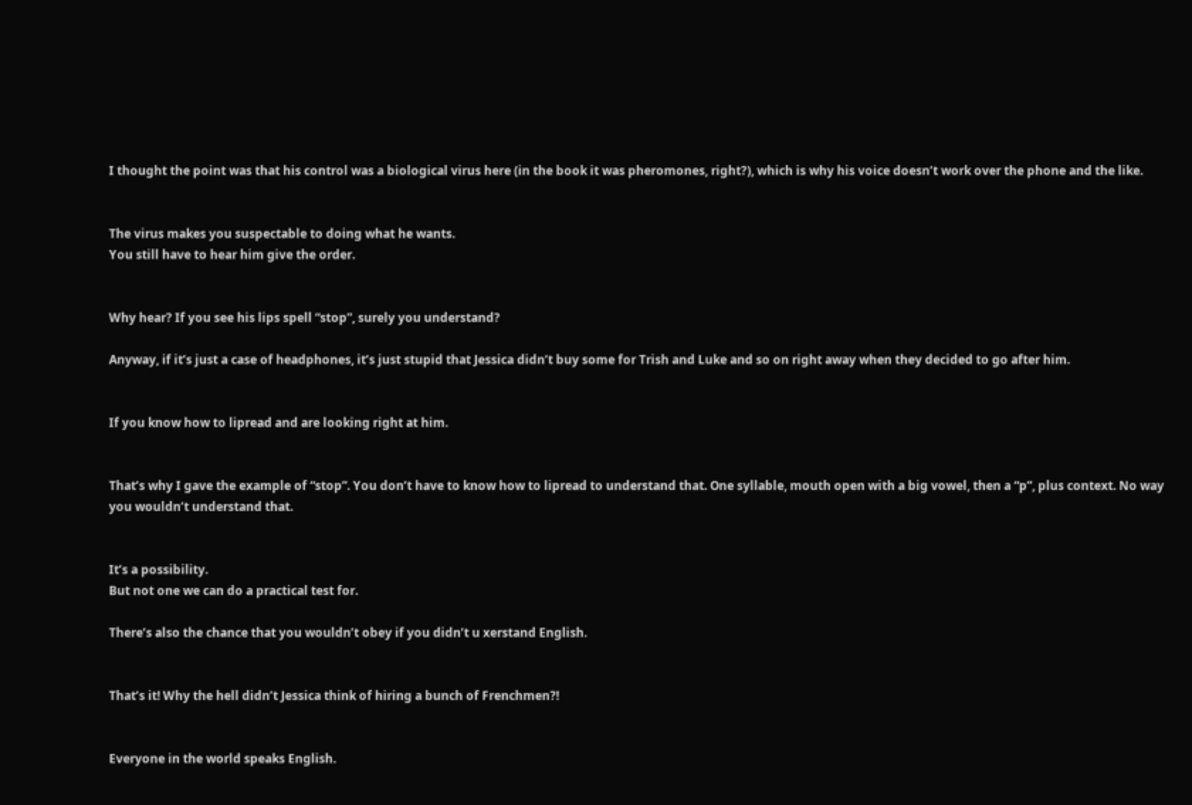I thought the point was that his control was a biological virus here (in the book it was pheromones, right?), which is why his voice doesn’t work over the phone and the like.


The virus makes you suspectable to doing what he wants.
You still have to hear him give the order.


Why hear? If you see his lips spell “stop”, surely you understand?

Anyway, if it’s just a case of headphones, it’s just stupid that Jessica didn’t buy some for Trish and Luke and so on right away when they decided to go after him.


If you know how to lipread and are looking right at him.


That’s why I gave the example of “stop”. You don’t have to know how to lipread to understand that. One syllable, mouth open with a big vowel, then a “p”, plus context. No way you wouldn’t understand that.


It’s a possibility.
But not one we can do a practical test for.

There’s also the chance that you wouldn’t obey if you didn’t u xerstand English.


That’s it! Why the hell didn’t Jessica think of hiring a bunch of Frenchmen?!


Everyone in the world speaks English.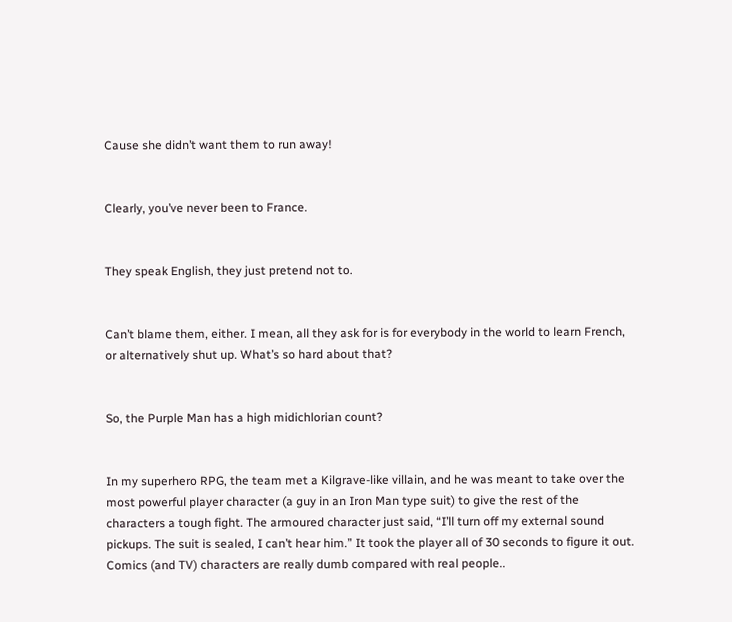Cause she didn’t want them to run away!


Clearly, you’ve never been to France.


They speak English, they just pretend not to.


Can’t blame them, either. I mean, all they ask for is for everybody in the world to learn French, or alternatively shut up. What’s so hard about that?


So, the Purple Man has a high midichlorian count?


In my superhero RPG, the team met a Kilgrave-like villain, and he was meant to take over the most powerful player character (a guy in an Iron Man type suit) to give the rest of the characters a tough fight. The armoured character just said, “I’ll turn off my external sound pickups. The suit is sealed, I can’t hear him.” It took the player all of 30 seconds to figure it out. Comics (and TV) characters are really dumb compared with real people..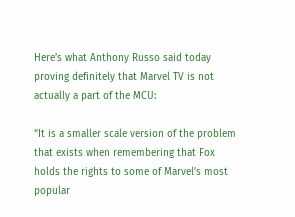Here’s what Anthony Russo said today proving definitely that Marvel TV is not actually a part of the MCU:

“It is a smaller scale version of the problem that exists when remembering that Fox holds the rights to some of Marvel’s most popular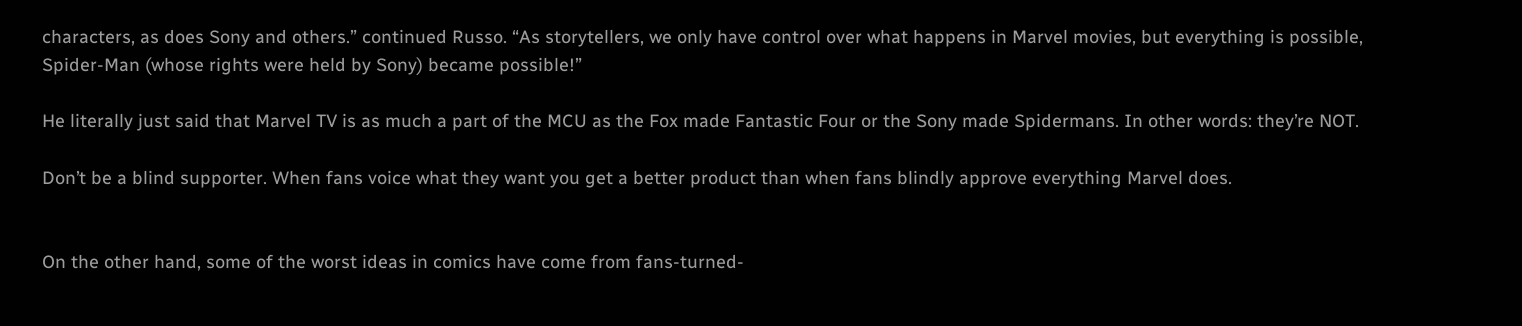characters, as does Sony and others.” continued Russo. “As storytellers, we only have control over what happens in Marvel movies, but everything is possible, Spider-Man (whose rights were held by Sony) became possible!”

He literally just said that Marvel TV is as much a part of the MCU as the Fox made Fantastic Four or the Sony made Spidermans. In other words: they’re NOT.

Don’t be a blind supporter. When fans voice what they want you get a better product than when fans blindly approve everything Marvel does.


On the other hand, some of the worst ideas in comics have come from fans-turned-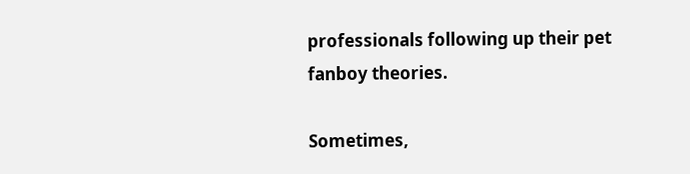professionals following up their pet fanboy theories.

Sometimes,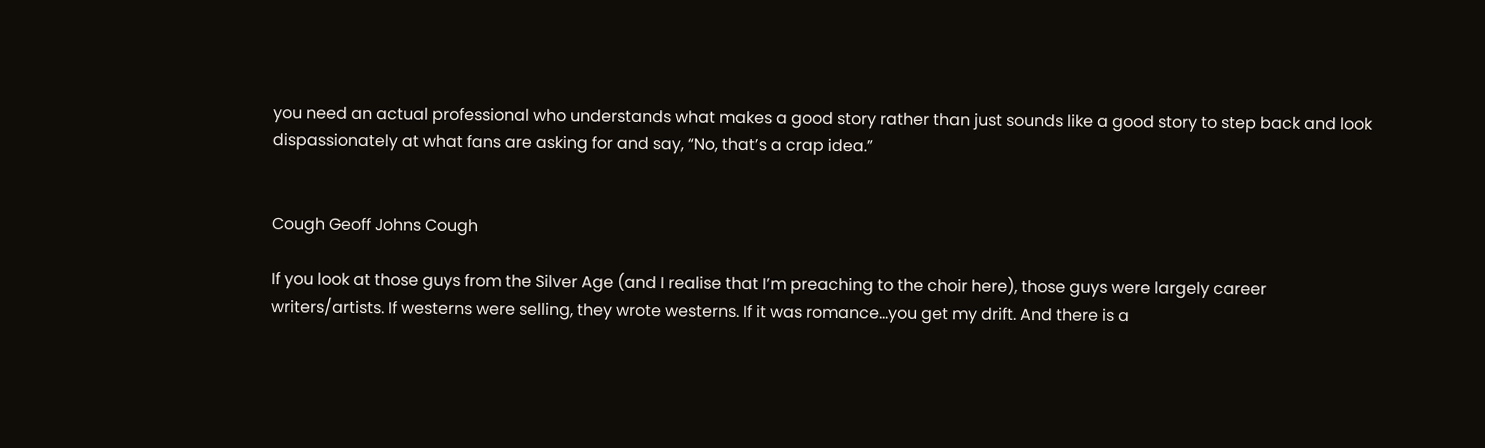you need an actual professional who understands what makes a good story rather than just sounds like a good story to step back and look dispassionately at what fans are asking for and say, “No, that’s a crap idea.”


Cough Geoff Johns Cough

If you look at those guys from the Silver Age (and I realise that I’m preaching to the choir here), those guys were largely career writers/artists. If westerns were selling, they wrote westerns. If it was romance…you get my drift. And there is a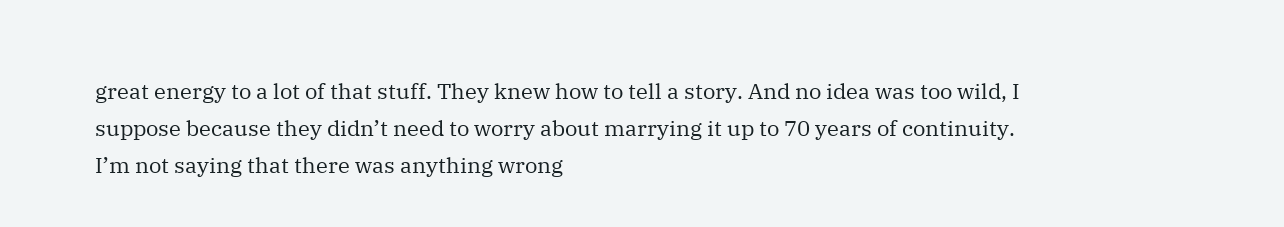great energy to a lot of that stuff. They knew how to tell a story. And no idea was too wild, I suppose because they didn’t need to worry about marrying it up to 70 years of continuity. I’m not saying that there was anything wrong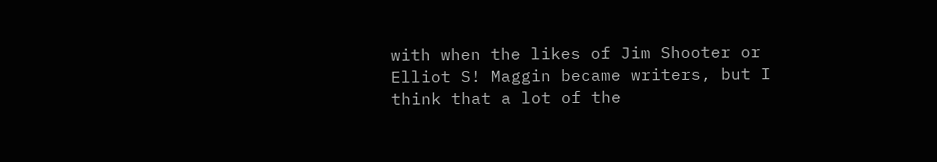with when the likes of Jim Shooter or Elliot S! Maggin became writers, but I think that a lot of the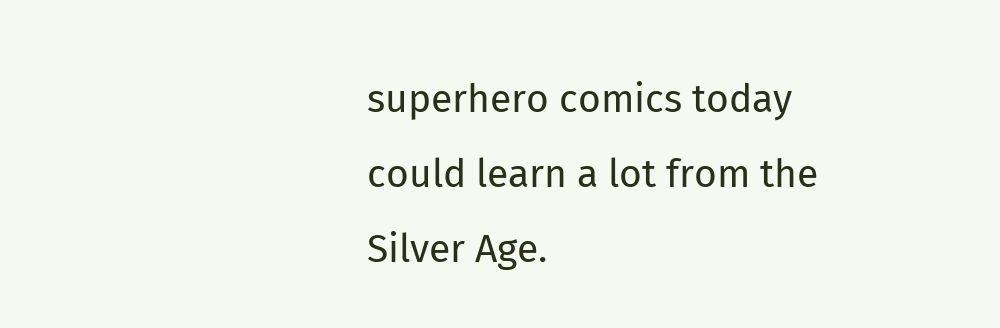superhero comics today could learn a lot from the Silver Age.